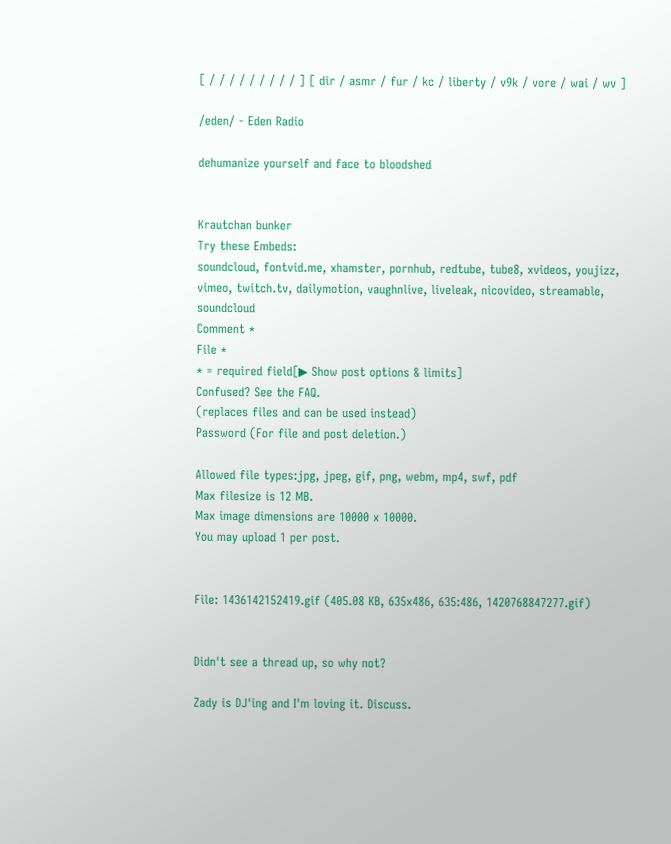[ / / / / / / / / / ] [ dir / asmr / fur / kc / liberty / v9k / vore / wai / wv ]

/eden/ - Eden Radio

dehumanize yourself and face to bloodshed


Krautchan bunker
Try these Embeds:
soundcloud, fontvid.me, xhamster, pornhub, redtube, tube8, xvideos, youjizz, vimeo, twitch.tv, dailymotion, vaughnlive, liveleak, nicovideo, streamable, soundcloud
Comment *
File *
* = required field[▶ Show post options & limits]
Confused? See the FAQ.
(replaces files and can be used instead)
Password (For file and post deletion.)

Allowed file types:jpg, jpeg, gif, png, webm, mp4, swf, pdf
Max filesize is 12 MB.
Max image dimensions are 10000 x 10000.
You may upload 1 per post.


File: 1436142152419.gif (405.08 KB, 635x486, 635:486, 1420768847277.gif)


Didn't see a thread up, so why not?

Zady is DJ'ing and I'm loving it. Discuss.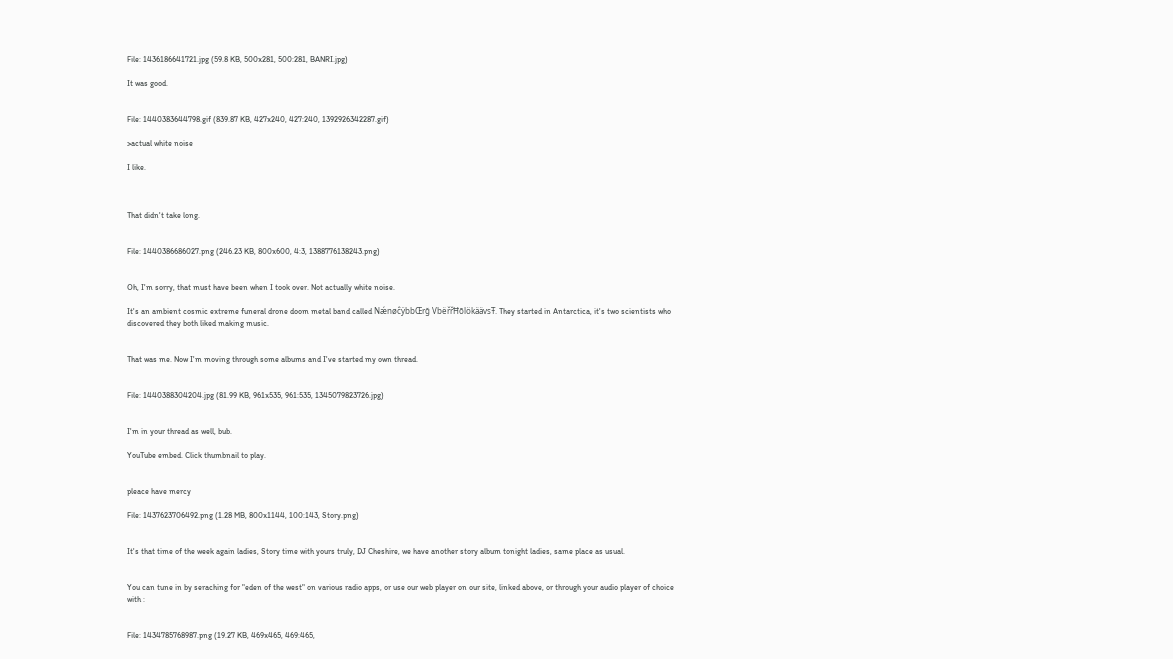File: 1436186641721.jpg (59.8 KB, 500x281, 500:281, BANRI.jpg)

It was good.


File: 1440383644798.gif (839.87 KB, 427x240, 427:240, 1392926342287.gif)

>actual white noise

I like.



That didn't take long.


File: 1440386686027.png (246.23 KB, 800x600, 4:3, 1388776138243.png)


Oh, I'm sorry, that must have been when I took over. Not actually white noise.

It's an ambient cosmic extreme funeral drone doom metal band called NǽnøĉÿbbŒrğ VbëřřĦōlökäävsŦ. They started in Antarctica, it's two scientists who discovered they both liked making music.


That was me. Now I'm moving through some albums and I've started my own thread.


File: 1440388304204.jpg (81.99 KB, 961x535, 961:535, 1345079823726.jpg)


I'm in your thread as well, bub.

YouTube embed. Click thumbnail to play.


pleace have mercy

File: 1437623706492.png (1.28 MB, 800x1144, 100:143, Story.png)


It's that time of the week again ladies, Story time with yours truly, DJ Cheshire, we have another story album tonight ladies, same place as usual.


You can tune in by seraching for "eden of the west" on various radio apps, or use our web player on our site, linked above, or through your audio player of choice with :


File: 1434785768987.png (19.27 KB, 469x465, 469:465,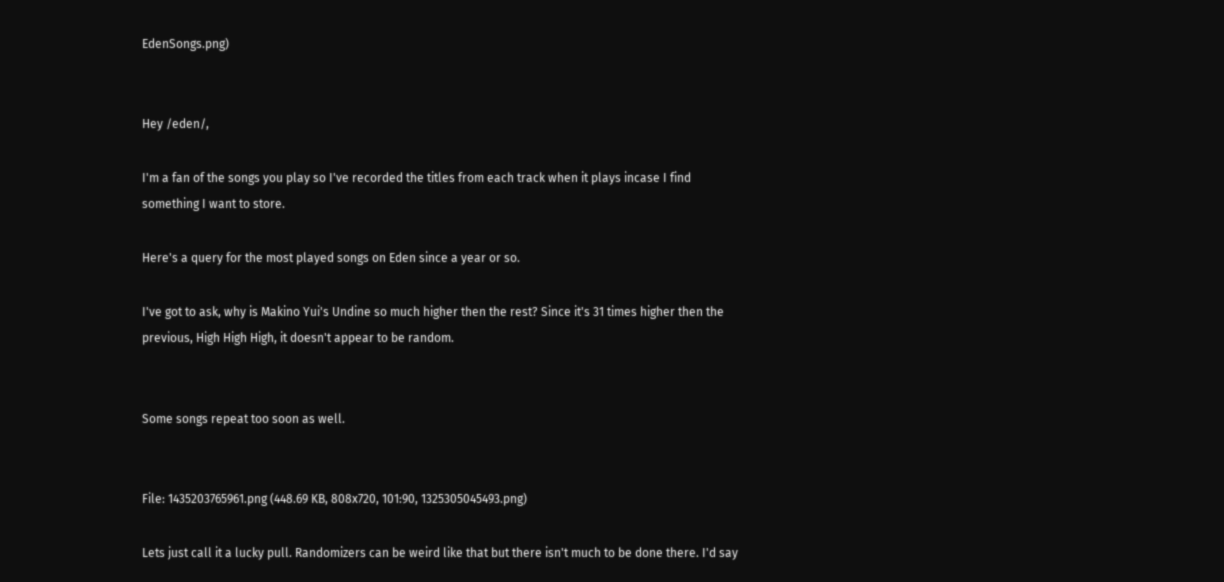EdenSongs.png)


Hey /eden/,

I'm a fan of the songs you play so I've recorded the titles from each track when it plays incase I find something I want to store.

Here's a query for the most played songs on Eden since a year or so.

I've got to ask, why is Makino Yui's Undine so much higher then the rest? Since it's 31 times higher then the previous, High High High, it doesn't appear to be random.


Some songs repeat too soon as well.


File: 1435203765961.png (448.69 KB, 808x720, 101:90, 1325305045493.png)

Lets just call it a lucky pull. Randomizers can be weird like that but there isn't much to be done there. I'd say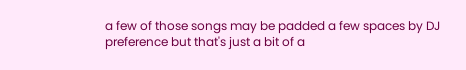a few of those songs may be padded a few spaces by DJ preference but that's just a bit of a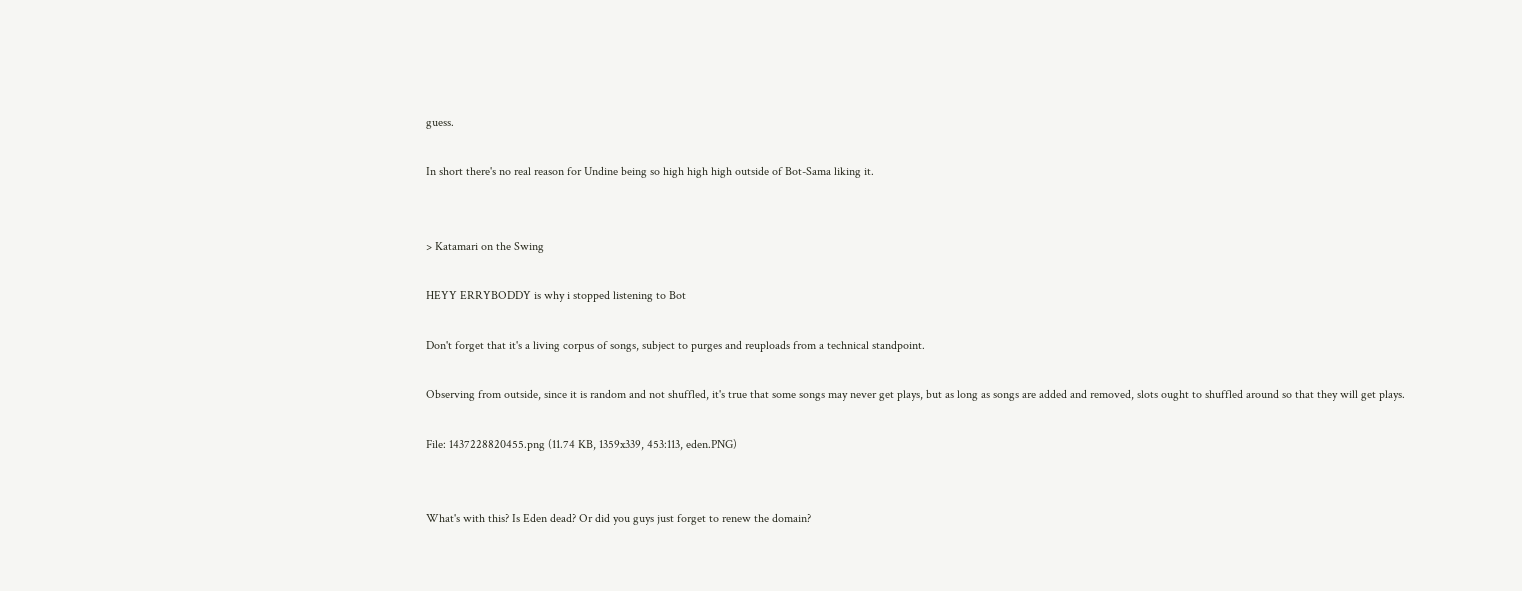guess.

In short there's no real reason for Undine being so high high high outside of Bot-Sama liking it.


> Katamari on the Swing

HEYY ERRYBODDY is why i stopped listening to Bot

Don't forget that it's a living corpus of songs, subject to purges and reuploads from a technical standpoint.

Observing from outside, since it is random and not shuffled, it's true that some songs may never get plays, but as long as songs are added and removed, slots ought to shuffled around so that they will get plays.

File: 1437228820455.png (11.74 KB, 1359x339, 453:113, eden.PNG)


What's with this? Is Eden dead? Or did you guys just forget to renew the domain?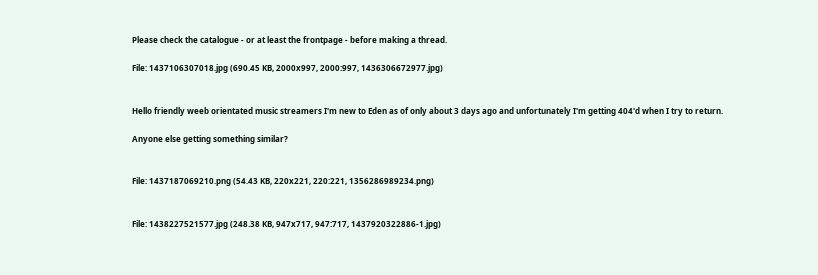Please check the catalogue - or at least the frontpage - before making a thread.

File: 1437106307018.jpg (690.45 KB, 2000x997, 2000:997, 1436306672977.jpg)


Hello friendly weeb orientated music streamers I'm new to Eden as of only about 3 days ago and unfortunately I'm getting 404'd when I try to return.

Anyone else getting something similar?


File: 1437187069210.png (54.43 KB, 220x221, 220:221, 1356286989234.png)


File: 1438227521577.jpg (248.38 KB, 947x717, 947:717, 1437920322886-1.jpg)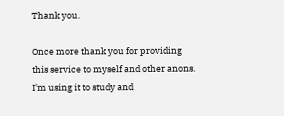Thank you.

Once more thank you for providing this service to myself and other anons. I'm using it to study and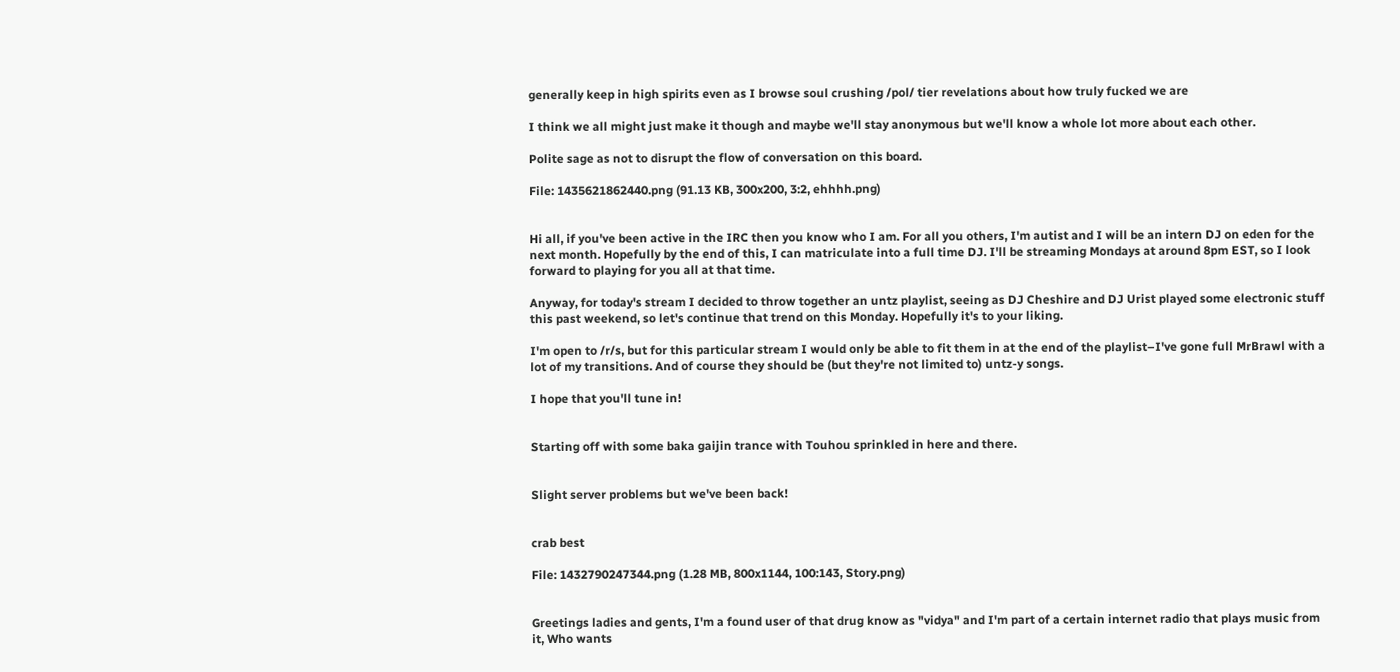generally keep in high spirits even as I browse soul crushing /pol/ tier revelations about how truly fucked we are

I think we all might just make it though and maybe we'll stay anonymous but we'll know a whole lot more about each other.

Polite sage as not to disrupt the flow of conversation on this board.

File: 1435621862440.png (91.13 KB, 300x200, 3:2, ehhhh.png)


Hi all, if you've been active in the IRC then you know who I am. For all you others, I'm autist and I will be an intern DJ on eden for the next month. Hopefully by the end of this, I can matriculate into a full time DJ. I'll be streaming Mondays at around 8pm EST, so I look forward to playing for you all at that time.

Anyway, for today's stream I decided to throw together an untz playlist, seeing as DJ Cheshire and DJ Urist played some electronic stuff this past weekend, so let's continue that trend on this Monday. Hopefully it's to your liking.

I'm open to /r/s, but for this particular stream I would only be able to fit them in at the end of the playlist–I've gone full MrBrawl with a lot of my transitions. And of course they should be (but they're not limited to) untz-y songs.

I hope that you'll tune in!


Starting off with some baka gaijin trance with Touhou sprinkled in here and there.


Slight server problems but we've been back!


crab best

File: 1432790247344.png (1.28 MB, 800x1144, 100:143, Story.png)


Greetings ladies and gents, I'm a found user of that drug know as "vidya" and I'm part of a certain internet radio that plays music from it, Who wants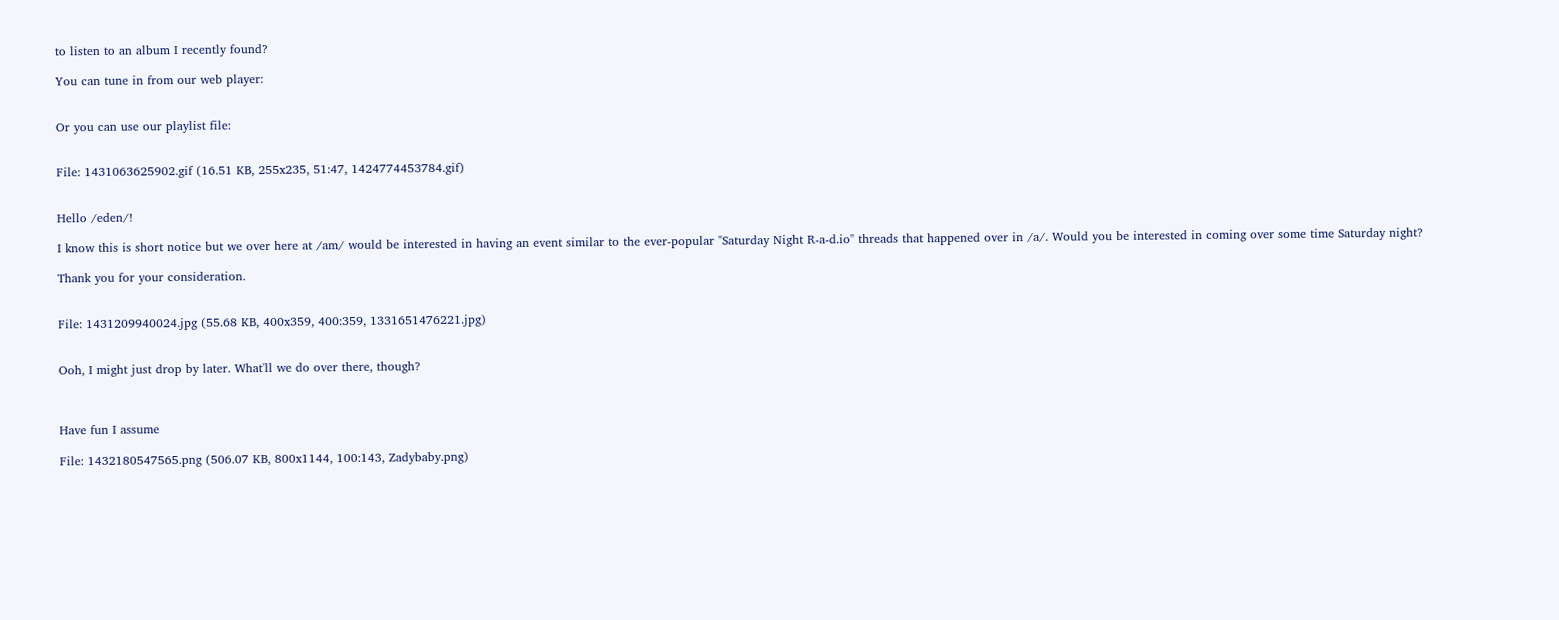to listen to an album I recently found?

You can tune in from our web player:


Or you can use our playlist file:


File: 1431063625902.gif (16.51 KB, 255x235, 51:47, 1424774453784.gif)


Hello /eden/!

I know this is short notice but we over here at /am/ would be interested in having an event similar to the ever-popular "Saturday Night R-a-d.io" threads that happened over in /a/. Would you be interested in coming over some time Saturday night?

Thank you for your consideration.


File: 1431209940024.jpg (55.68 KB, 400x359, 400:359, 1331651476221.jpg)


Ooh, I might just drop by later. What'll we do over there, though?



Have fun I assume

File: 1432180547565.png (506.07 KB, 800x1144, 100:143, Zadybaby.png)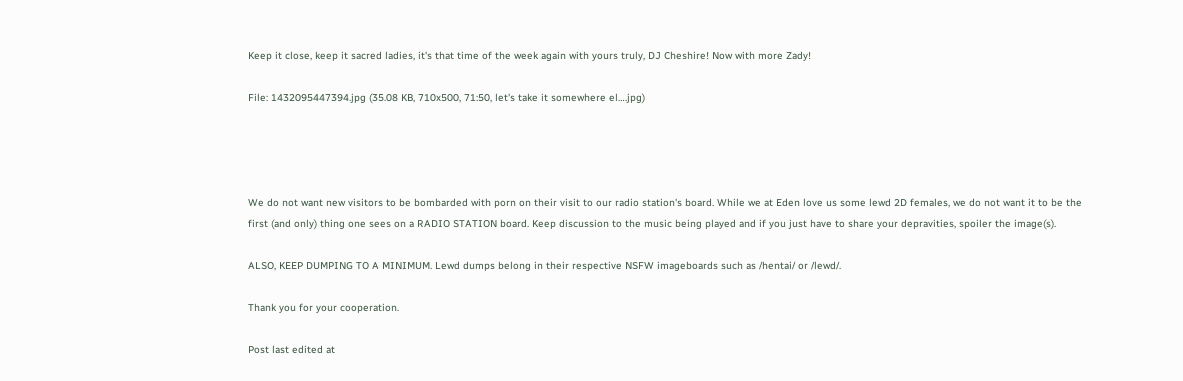Keep it close, keep it sacred ladies, it's that time of the week again with yours truly, DJ Cheshire! Now with more Zady!

File: 1432095447394.jpg (35.08 KB, 710x500, 71:50, let's take it somewhere el….jpg)




We do not want new visitors to be bombarded with porn on their visit to our radio station's board. While we at Eden love us some lewd 2D females, we do not want it to be the first (and only) thing one sees on a RADIO STATION board. Keep discussion to the music being played and if you just have to share your depravities, spoiler the image(s).

ALSO, KEEP DUMPING TO A MINIMUM. Lewd dumps belong in their respective NSFW imageboards such as /hentai/ or /lewd/.

Thank you for your cooperation.

Post last edited at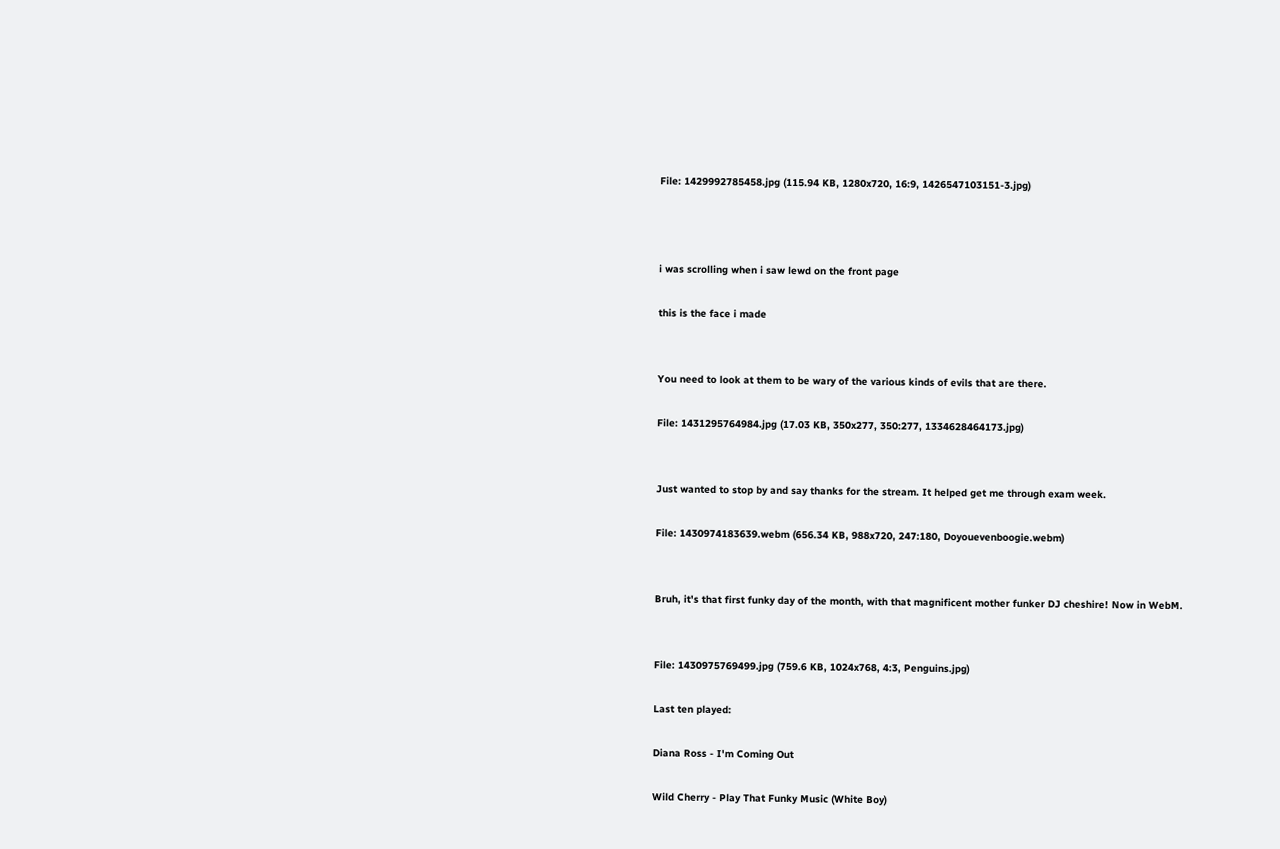File: 1429992785458.jpg (115.94 KB, 1280x720, 16:9, 1426547103151-3.jpg)



i was scrolling when i saw lewd on the front page

this is the face i made


You need to look at them to be wary of the various kinds of evils that are there.

File: 1431295764984.jpg (17.03 KB, 350x277, 350:277, 1334628464173.jpg)


Just wanted to stop by and say thanks for the stream. It helped get me through exam week.

File: 1430974183639.webm (656.34 KB, 988x720, 247:180, Doyouevenboogie.webm)


Bruh, it's that first funky day of the month, with that magnificent mother funker DJ cheshire! Now in WebM.


File: 1430975769499.jpg (759.6 KB, 1024x768, 4:3, Penguins.jpg)

Last ten played:

Diana Ross - I'm Coming Out

Wild Cherry - Play That Funky Music (White Boy)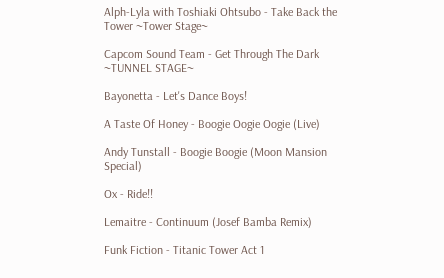Alph-Lyla with Toshiaki Ohtsubo - Take Back the Tower ~Tower Stage~

Capcom Sound Team - Get Through The Dark ~TUNNEL STAGE~

Bayonetta - Let's Dance Boys!

A Taste Of Honey - Boogie Oogie Oogie (Live)

Andy Tunstall - Boogie Boogie (Moon Mansion Special)

Ox - Ride!!

Lemaitre - Continuum (Josef Bamba Remix)

Funk Fiction - Titanic Tower Act 1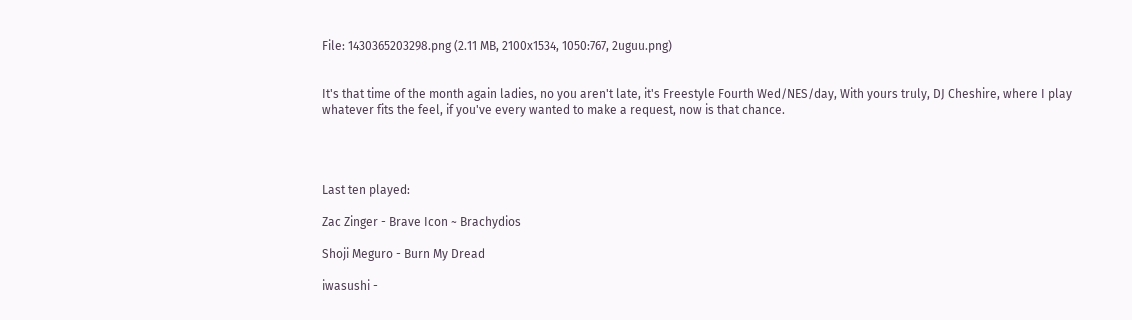File: 1430365203298.png (2.11 MB, 2100x1534, 1050:767, 2uguu.png)


It's that time of the month again ladies, no you aren't late, it's Freestyle Fourth Wed/NES/day, With yours truly, DJ Cheshire, where I play whatever fits the feel, if you've every wanted to make a request, now is that chance.




Last ten played:

Zac Zinger - Brave Icon ~ Brachydios

Shoji Meguro - Burn My Dread

iwasushi -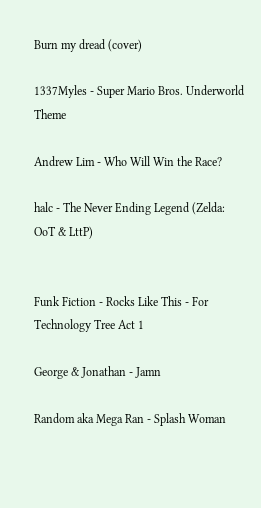Burn my dread (cover)

1337Myles - Super Mario Bros. Underworld Theme

Andrew Lim - Who Will Win the Race?

halc - The Never Ending Legend (Zelda: OoT & LttP)


Funk Fiction - Rocks Like This - For Technology Tree Act 1

George & Jonathan - Jamn

Random aka Mega Ran - Splash Woman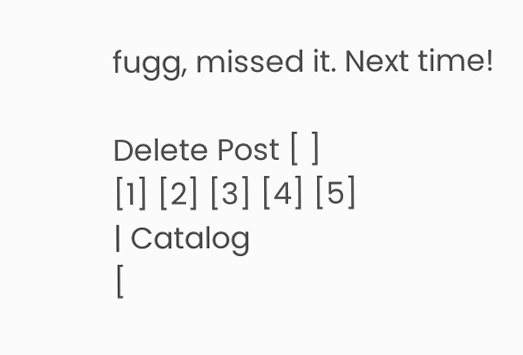fugg, missed it. Next time!

Delete Post [ ]
[1] [2] [3] [4] [5]
| Catalog
[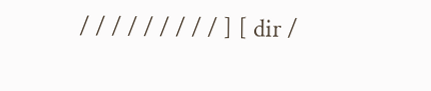/ / / / / / / / / ] [ dir /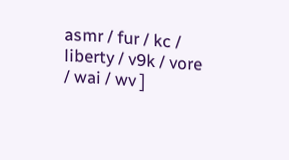asmr / fur / kc / liberty / v9k / vore / wai / wv ]